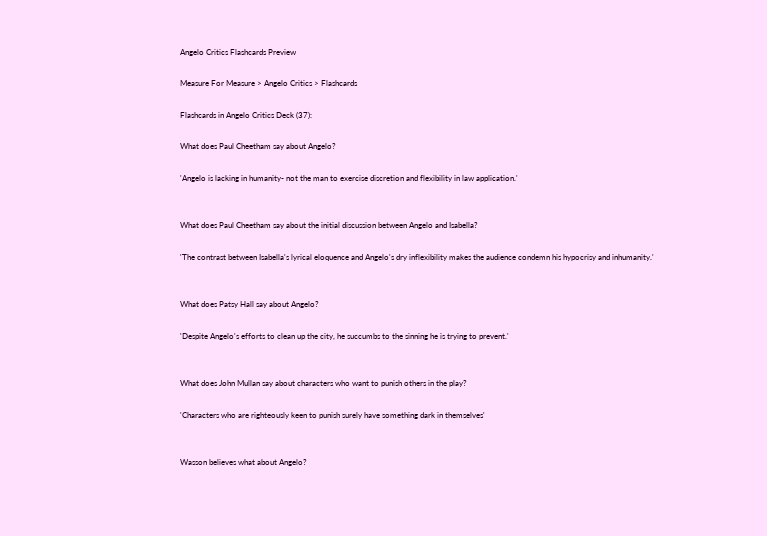Angelo Critics Flashcards Preview

Measure For Measure > Angelo Critics > Flashcards

Flashcards in Angelo Critics Deck (37):

What does Paul Cheetham say about Angelo?

'Angelo is lacking in humanity- not the man to exercise discretion and flexibility in law application.'


What does Paul Cheetham say about the initial discussion between Angelo and Isabella?

'The contrast between Isabella's lyrical eloquence and Angelo's dry inflexibility makes the audience condemn his hypocrisy and inhumanity.'


What does Patsy Hall say about Angelo?

'Despite Angelo's efforts to clean up the city, he succumbs to the sinning he is trying to prevent.'


What does John Mullan say about characters who want to punish others in the play?

'Characters who are righteously keen to punish surely have something dark in themselves'


Wasson believes what about Angelo?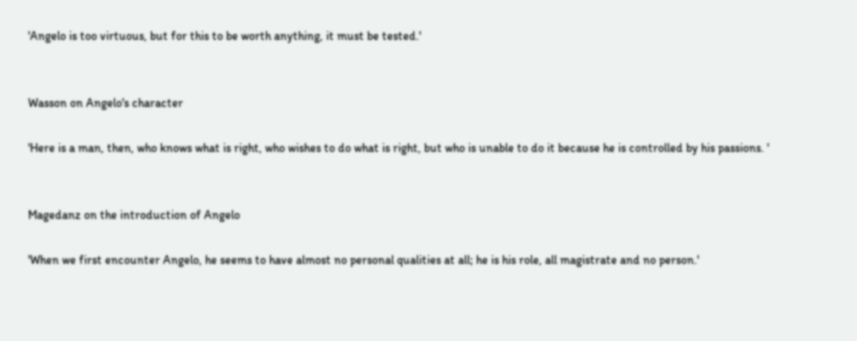'Angelo is too virtuous, but for this to be worth anything, it must be tested.'


Wasson on Angelo's character

'Here is a man, then, who knows what is right, who wishes to do what is right, but who is unable to do it because he is controlled by his passions. '


Magedanz on the introduction of Angelo

'When we first encounter Angelo, he seems to have almost no personal qualities at all; he is his role, all magistrate and no person.'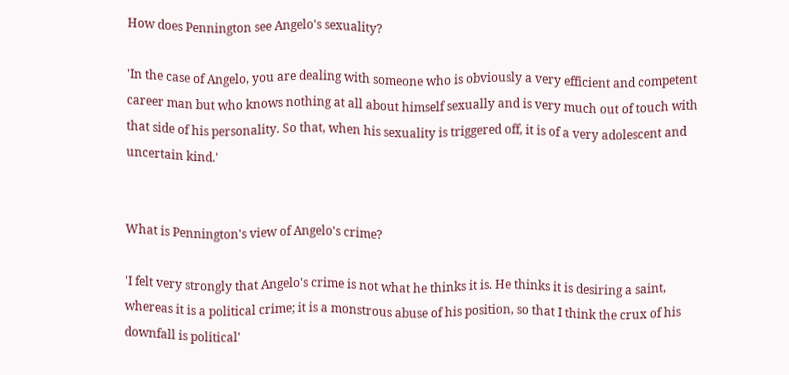How does Pennington see Angelo's sexuality?

'In the case of Angelo, you are dealing with someone who is obviously a very efficient and competent career man but who knows nothing at all about himself sexually and is very much out of touch with that side of his personality. So that, when his sexuality is triggered off, it is of a very adolescent and uncertain kind.'


What is Pennington's view of Angelo's crime?

'I felt very strongly that Angelo's crime is not what he thinks it is. He thinks it is desiring a saint, whereas it is a political crime; it is a monstrous abuse of his position, so that I think the crux of his downfall is political'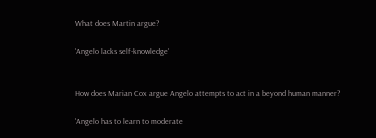What does Martin argue?

'Angelo lacks self-knowledge'


How does Marian Cox argue Angelo attempts to act in a beyond human manner?

'Angelo has to learn to moderate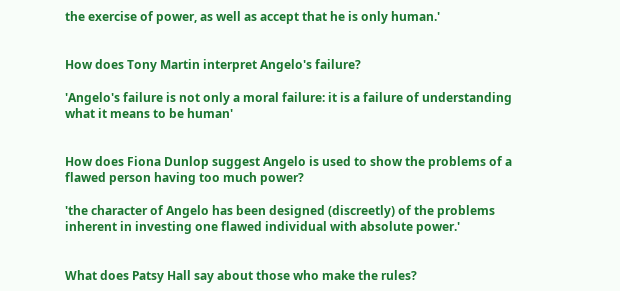the exercise of power, as well as accept that he is only human.'


How does Tony Martin interpret Angelo's failure?

'Angelo's failure is not only a moral failure: it is a failure of understanding what it means to be human'


How does Fiona Dunlop suggest Angelo is used to show the problems of a flawed person having too much power?

'the character of Angelo has been designed (discreetly) of the problems inherent in investing one flawed individual with absolute power.'


What does Patsy Hall say about those who make the rules?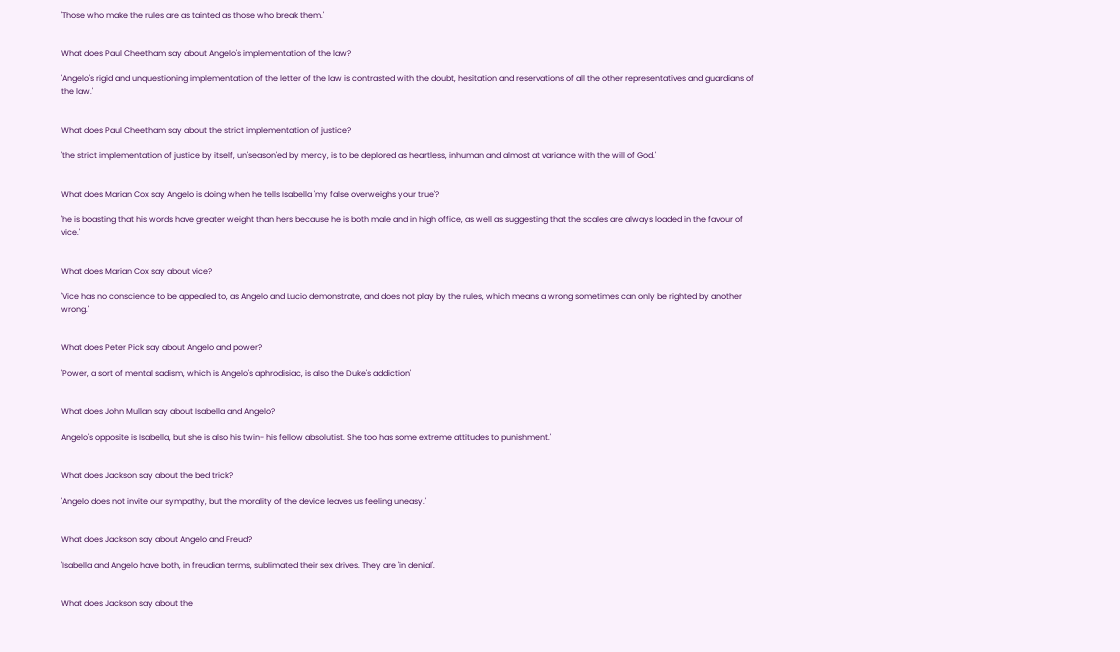'Those who make the rules are as tainted as those who break them.'


What does Paul Cheetham say about Angelo's implementation of the law?

'Angelo's rigid and unquestioning implementation of the letter of the law is contrasted with the doubt, hesitation and reservations of all the other representatives and guardians of the law.'


What does Paul Cheetham say about the strict implementation of justice?

'the strict implementation of justice by itself, un'season'ed by mercy, is to be deplored as heartless, inhuman and almost at variance with the will of God.'


What does Marian Cox say Angelo is doing when he tells Isabella 'my false overweighs your true'?

'he is boasting that his words have greater weight than hers because he is both male and in high office, as well as suggesting that the scales are always loaded in the favour of vice.'


What does Marian Cox say about vice?

'Vice has no conscience to be appealed to, as Angelo and Lucio demonstrate, and does not play by the rules, which means a wrong sometimes can only be righted by another wrong.'


What does Peter Pick say about Angelo and power?

'Power, a sort of mental sadism, which is Angelo's aphrodisiac, is also the Duke's addiction'


What does John Mullan say about Isabella and Angelo?

Angelo's opposite is Isabella, but she is also his twin- his fellow absolutist. She too has some extreme attitudes to punishment.'


What does Jackson say about the bed trick?

'Angelo does not invite our sympathy, but the morality of the device leaves us feeling uneasy.'


What does Jackson say about Angelo and Freud?

'Isabella and Angelo have both, in freudian terms, sublimated their sex drives. They are 'in denial'.


What does Jackson say about the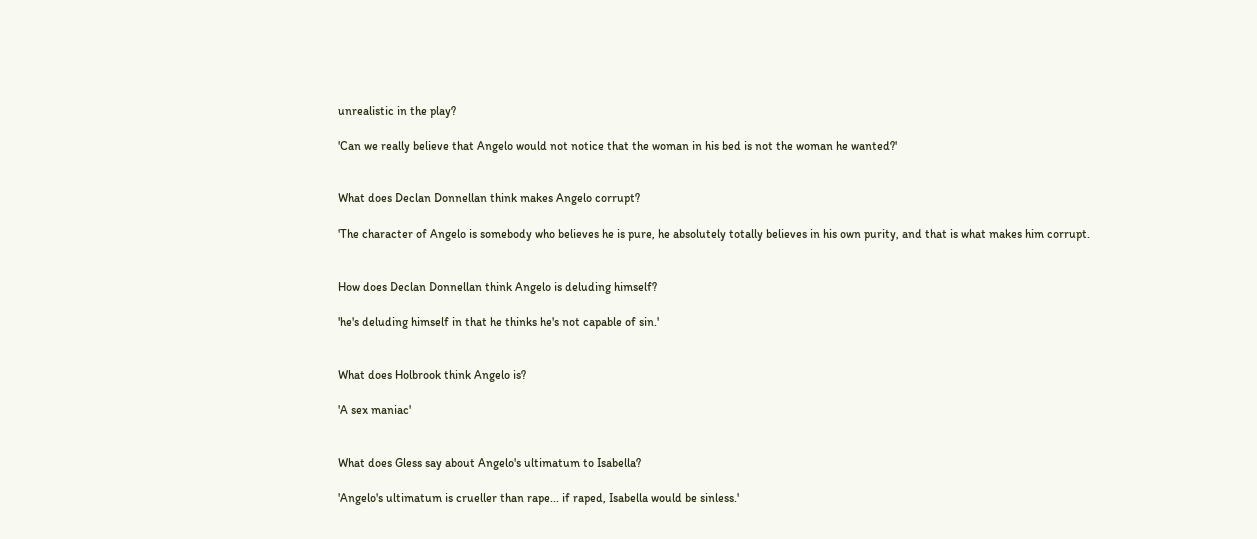unrealistic in the play?

'Can we really believe that Angelo would not notice that the woman in his bed is not the woman he wanted?'


What does Declan Donnellan think makes Angelo corrupt?

'The character of Angelo is somebody who believes he is pure, he absolutely totally believes in his own purity, and that is what makes him corrupt.


How does Declan Donnellan think Angelo is deluding himself?

'he's deluding himself in that he thinks he's not capable of sin.'


What does Holbrook think Angelo is?

'A sex maniac'


What does Gless say about Angelo's ultimatum to Isabella?

'Angelo's ultimatum is crueller than rape... if raped, Isabella would be sinless.'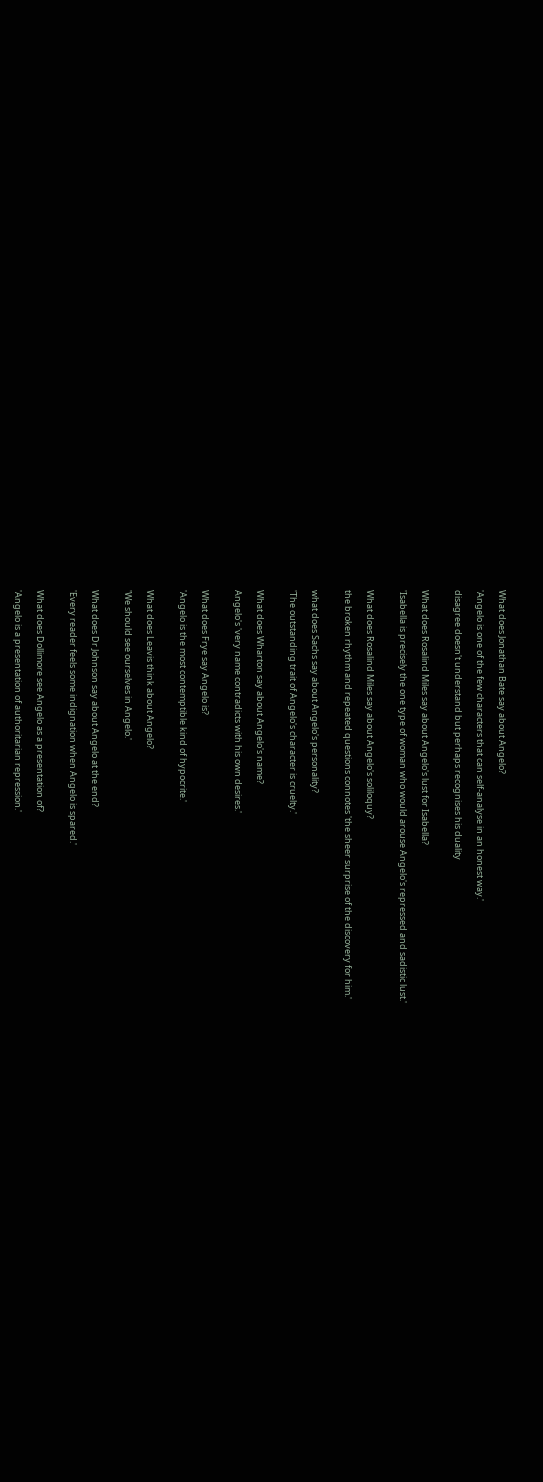What does Jonathan Bate say about Angelo?

'Angelo is one of the few characters that can self-analyse in an honest way.'

disagree doesn't understand but perhaps recognises his duality


What does Rosalind Miles say about Angelo's lust for Isabella?

'Isabella is precisely the one type of woman who would arouse Angelo's repressed and sadistic lust.'


What does Rosalind Miles say about Angelo's soliloquy?

the broken rhythm and repeated questions connotes 'the sheer surprise of the discovery for him.'


what does Sachs say about Angelo's personality?

'The outstanding trait of Angelo's character is cruelty.'


What does Wharton say about Angelo's name?

Angelo's 'very name contradicts with his own desires.'


What does Frye say Angelo is?

'Angelo is the most contemptible kind of hypocrite.'


What does Leavis think about Angelo?

'We should see ourselves in Angelo.'


What does Dr Johnson say about Angelo at the end?

'Every reader feels some indignation when Angelo is spared.'


What does Dollimore see Angelo as a presentation of?

'Angelo is a presentation of authoritarian repression.'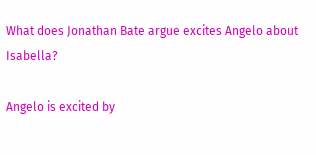What does Jonathan Bate argue excites Angelo about Isabella?

Angelo is excited by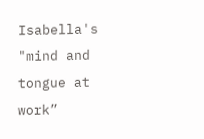Isabella's "mind and tongue at work”